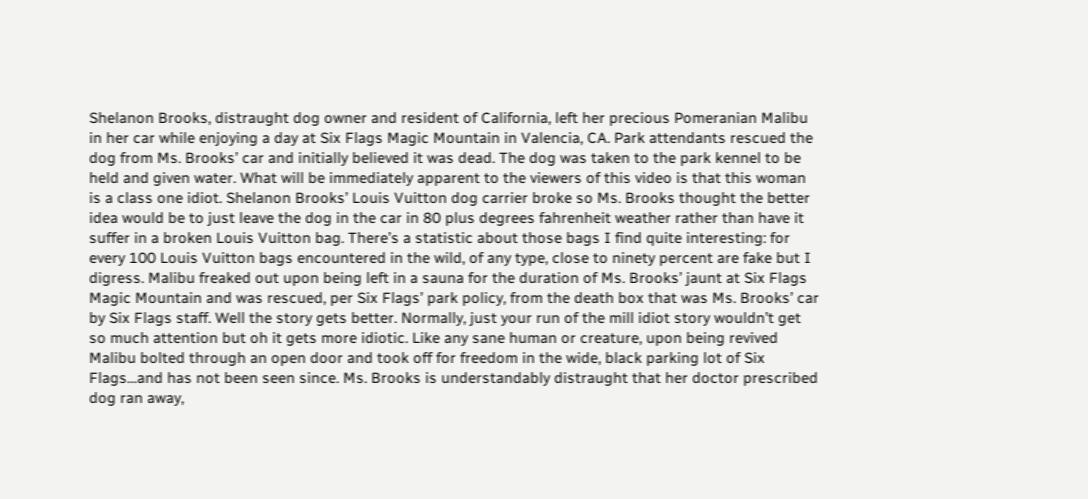Shelanon Brooks, distraught dog owner and resident of California, left her precious Pomeranian Malibu in her car while enjoying a day at Six Flags Magic Mountain in Valencia, CA. Park attendants rescued the dog from Ms. Brooks’ car and initially believed it was dead. The dog was taken to the park kennel to be held and given water. What will be immediately apparent to the viewers of this video is that this woman is a class one idiot. Shelanon Brooks’ Louis Vuitton dog carrier broke so Ms. Brooks thought the better idea would be to just leave the dog in the car in 80 plus degrees fahrenheit weather rather than have it suffer in a broken Louis Vuitton bag. There’s a statistic about those bags I find quite interesting: for every 100 Louis Vuitton bags encountered in the wild, of any type, close to ninety percent are fake but I digress. Malibu freaked out upon being left in a sauna for the duration of Ms. Brooks’ jaunt at Six Flags Magic Mountain and was rescued, per Six Flags’ park policy, from the death box that was Ms. Brooks’ car by Six Flags staff. Well the story gets better. Normally, just your run of the mill idiot story wouldn’t get so much attention but oh it gets more idiotic. Like any sane human or creature, upon being revived Malibu bolted through an open door and took off for freedom in the wide, black parking lot of Six Flags…and has not been seen since. Ms. Brooks is understandably distraught that her doctor prescribed dog ran away,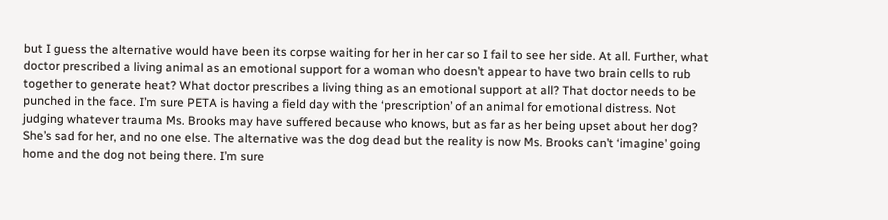but I guess the alternative would have been its corpse waiting for her in her car so I fail to see her side. At all. Further, what doctor prescribed a living animal as an emotional support for a woman who doesn’t appear to have two brain cells to rub together to generate heat? What doctor prescribes a living thing as an emotional support at all? That doctor needs to be punched in the face. I’m sure PETA is having a field day with the ‘prescription’ of an animal for emotional distress. Not judging whatever trauma Ms. Brooks may have suffered because who knows, but as far as her being upset about her dog? She’s sad for her, and no one else. The alternative was the dog dead but the reality is now Ms. Brooks can’t ‘imagine’ going home and the dog not being there. I’m sure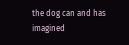the dog can and has imagined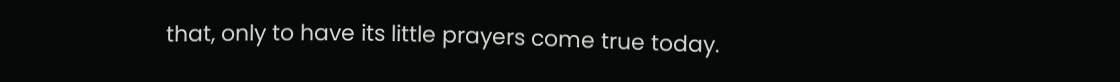that, only to have its little prayers come true today.